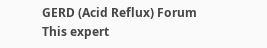GERD (Acid Reflux) Forum
This expert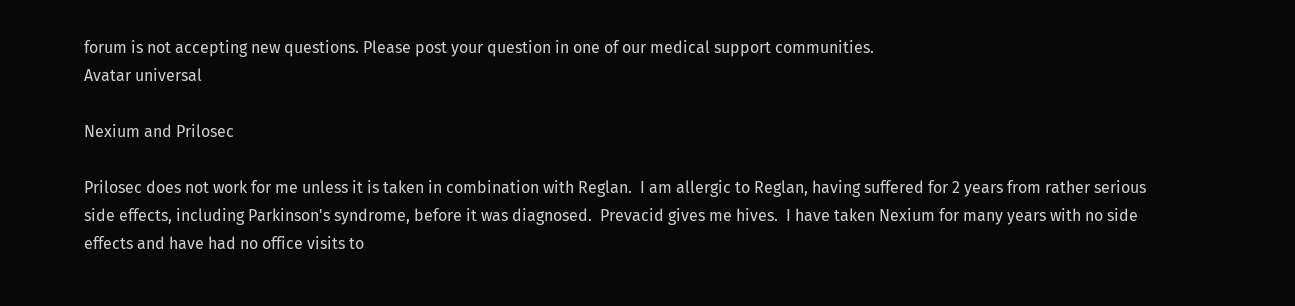forum is not accepting new questions. Please post your question in one of our medical support communities.
Avatar universal

Nexium and Prilosec

Prilosec does not work for me unless it is taken in combination with Reglan.  I am allergic to Reglan, having suffered for 2 years from rather serious side effects, including Parkinson's syndrome, before it was diagnosed.  Prevacid gives me hives.  I have taken Nexium for many years with no side effects and have had no office visits to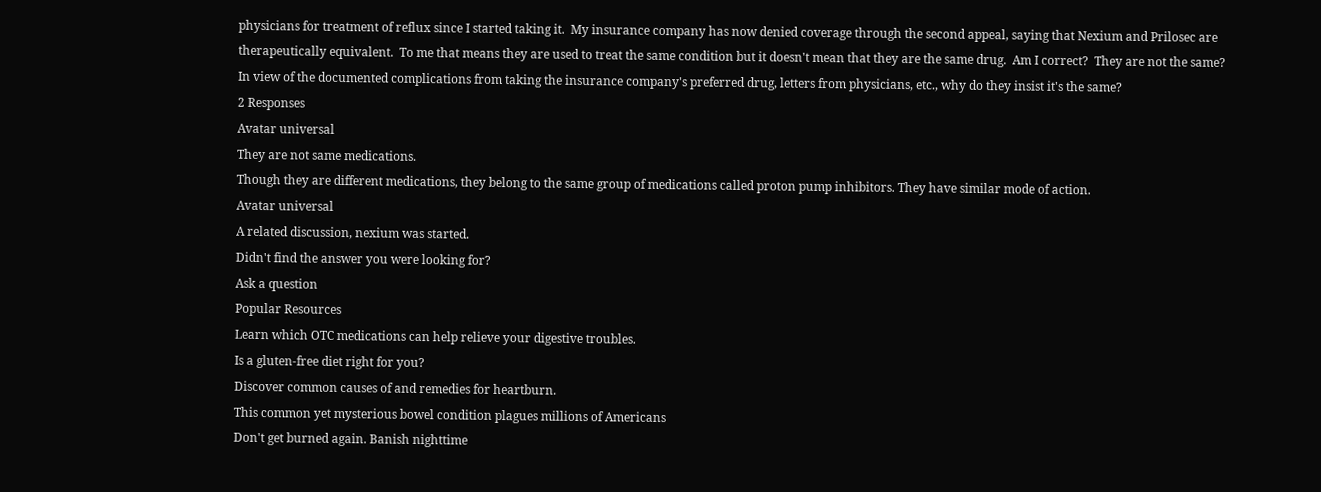physicians for treatment of reflux since I started taking it.  My insurance company has now denied coverage through the second appeal, saying that Nexium and Prilosec are therapeutically equivalent.  To me that means they are used to treat the same condition but it doesn't mean that they are the same drug.  Am I correct?  They are not the same?  In view of the documented complications from taking the insurance company's preferred drug, letters from physicians, etc., why do they insist it's the same?
2 Responses
Avatar universal
They are not same medications.
Though they are different medications, they belong to the same group of medications called proton pump inhibitors. They have similar mode of action.
Avatar universal
A related discussion, nexium was started.
Didn't find the answer you were looking for?
Ask a question
Popular Resources
Learn which OTC medications can help relieve your digestive troubles.
Is a gluten-free diet right for you?
Discover common causes of and remedies for heartburn.
This common yet mysterious bowel condition plagues millions of Americans
Don't get burned again. Banish nighttime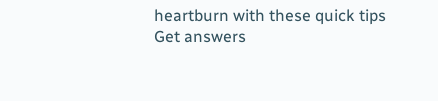heartburn with these quick tips
Get answers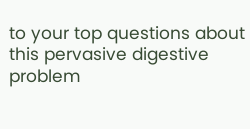to your top questions about this pervasive digestive problem